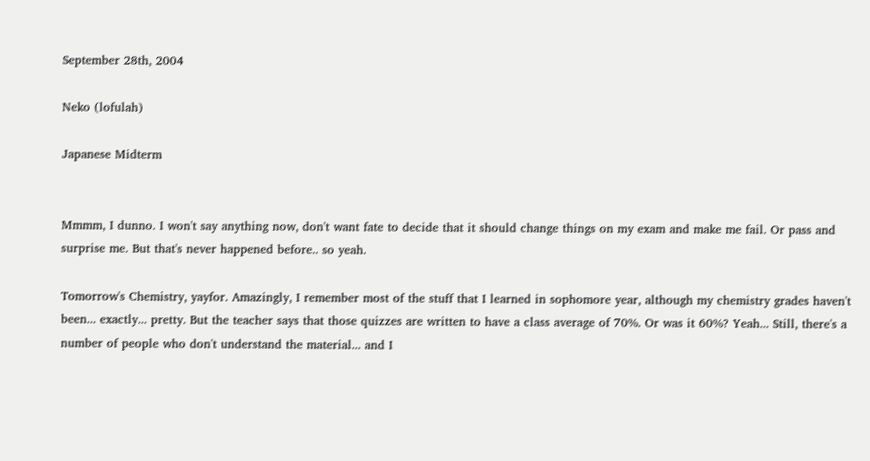September 28th, 2004

Neko (lofulah)

Japanese Midterm


Mmmm, I dunno. I won't say anything now, don't want fate to decide that it should change things on my exam and make me fail. Or pass and surprise me. But that's never happened before.. so yeah.

Tomorrow's Chemistry, yayfor. Amazingly, I remember most of the stuff that I learned in sophomore year, although my chemistry grades haven't been... exactly... pretty. But the teacher says that those quizzes are written to have a class average of 70%. Or was it 60%? Yeah... Still, there's a number of people who don't understand the material... and I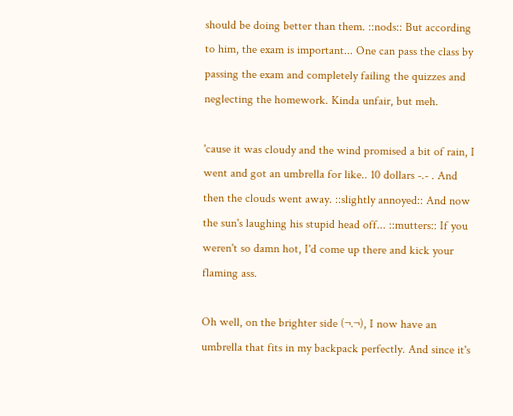should be doing better than them. ::nods:: But according to him, the exam is important... One can pass the class by passing the exam and completely failing the quizzes and neglecting the homework. Kinda unfair, but meh.

'cause it was cloudy and the wind promised a bit of rain, I went and got an umbrella for like.. 10 dollars -.- . And then the clouds went away. ::slightly annoyed:: And now the sun's laughing his stupid head off... ::mutters:: If you weren't so damn hot, I'd come up there and kick your flaming ass.

Oh well, on the brighter side (¬.¬), I now have an umbrella that fits in my backpack perfectly. And since it's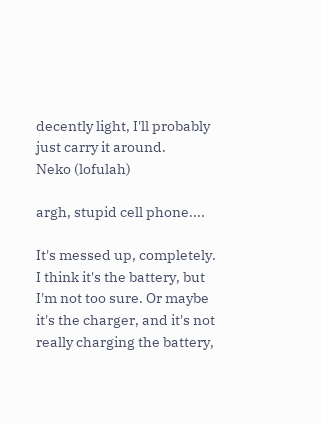decently light, I'll probably just carry it around.
Neko (lofulah)

argh, stupid cell phone....

It's messed up, completely. I think it's the battery, but I'm not too sure. Or maybe it's the charger, and it's not really charging the battery,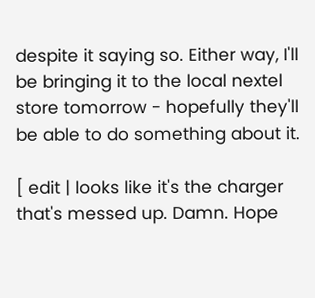despite it saying so. Either way, I'll be bringing it to the local nextel store tomorrow - hopefully they'll be able to do something about it.

[ edit | looks like it's the charger that's messed up. Damn. Hope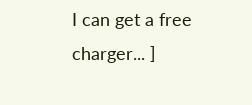I can get a free charger... ]